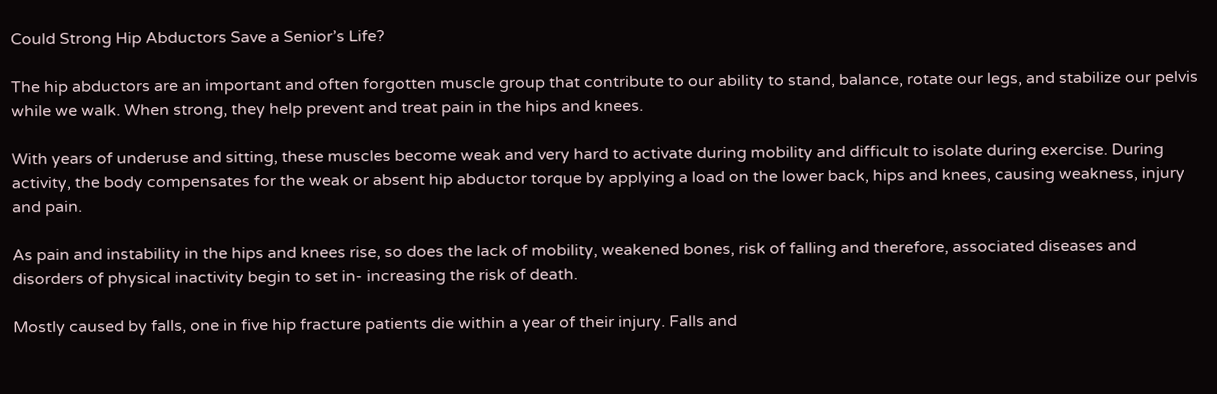Could Strong Hip Abductors Save a Senior’s Life?

The hip abductors are an important and often forgotten muscle group that contribute to our ability to stand, balance, rotate our legs, and stabilize our pelvis while we walk. When strong, they help prevent and treat pain in the hips and knees.

With years of underuse and sitting, these muscles become weak and very hard to activate during mobility and difficult to isolate during exercise. During activity, the body compensates for the weak or absent hip abductor torque by applying a load on the lower back, hips and knees, causing weakness, injury and pain.

As pain and instability in the hips and knees rise, so does the lack of mobility, weakened bones, risk of falling and therefore, associated diseases and disorders of physical inactivity begin to set in- increasing the risk of death.

Mostly caused by falls, one in five hip fracture patients die within a year of their injury. Falls and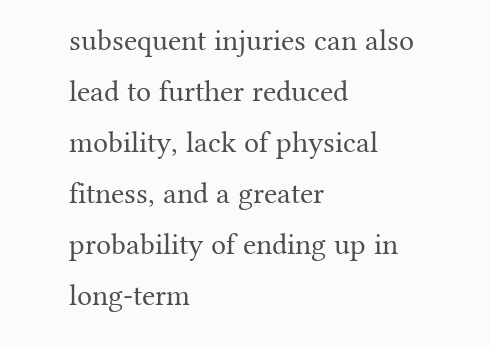subsequent injuries can also lead to further reduced mobility, lack of physical fitness, and a greater probability of ending up in long-term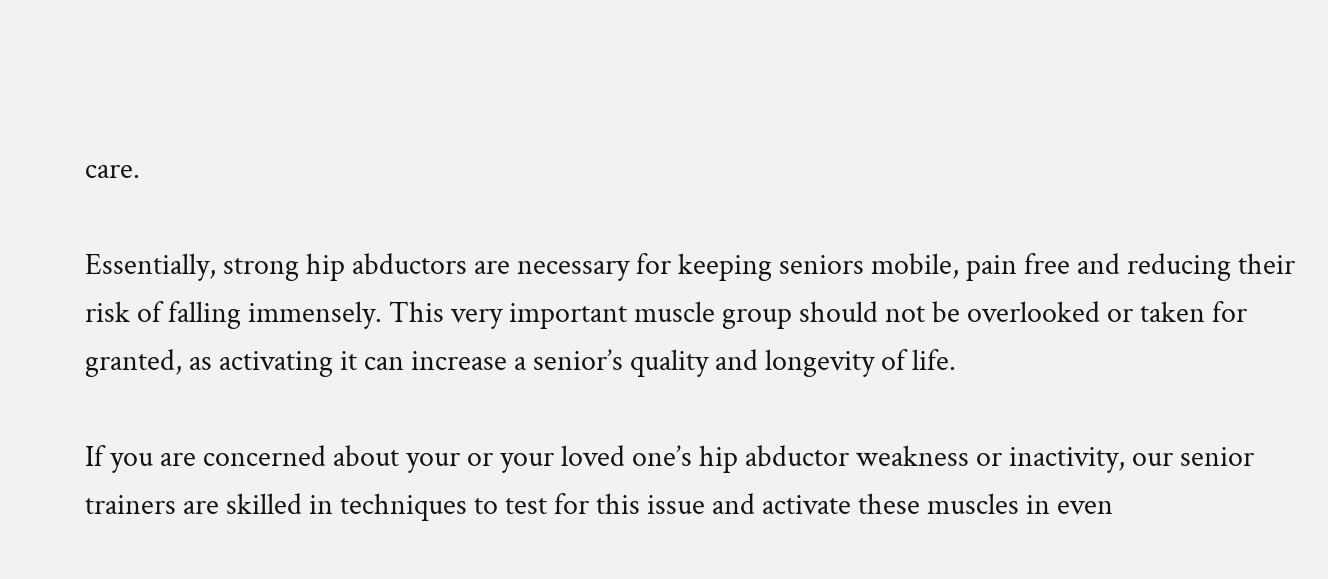care.

Essentially, strong hip abductors are necessary for keeping seniors mobile, pain free and reducing their risk of falling immensely. This very important muscle group should not be overlooked or taken for granted, as activating it can increase a senior’s quality and longevity of life.

If you are concerned about your or your loved one’s hip abductor weakness or inactivity, our senior trainers are skilled in techniques to test for this issue and activate these muscles in even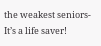the weakest seniors- It’s a life saver!